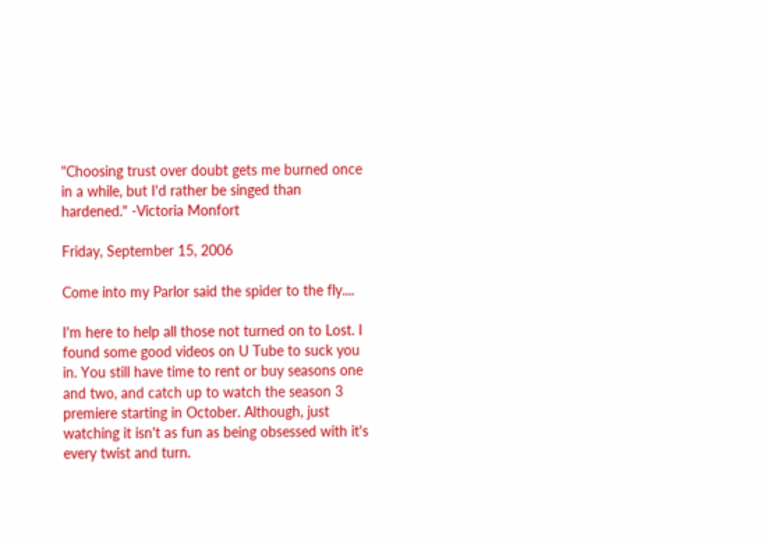"Choosing trust over doubt gets me burned once in a while, but I'd rather be singed than hardened." -Victoria Monfort

Friday, September 15, 2006

Come into my Parlor said the spider to the fly....

I'm here to help all those not turned on to Lost. I found some good videos on U Tube to suck you in. You still have time to rent or buy seasons one and two, and catch up to watch the season 3 premiere starting in October. Although, just watching it isn't as fun as being obsessed with it's every twist and turn.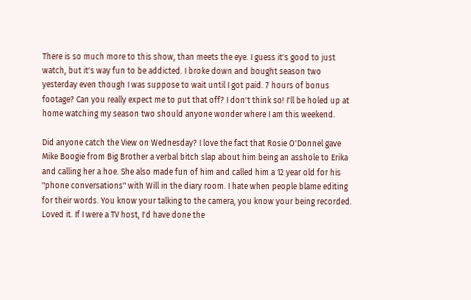There is so much more to this show, than meets the eye. I guess it's good to just watch, but it's way fun to be addicted. I broke down and bought season two yesterday even though I was suppose to wait until I got paid. 7 hours of bonus footage? Can you really expect me to put that off? I don't think so! I'll be holed up at home watching my season two should anyone wonder where I am this weekend.

Did anyone catch the View on Wednesday? I love the fact that Rosie O'Donnel gave Mike Boogie from Big Brother a verbal bitch slap about him being an asshole to Erika and calling her a hoe. She also made fun of him and called him a 12 year old for his "phone conversations" with Will in the diary room. I hate when people blame editing for their words. You know your talking to the camera, you know your being recorded. Loved it. If I were a TV host, I'd have done the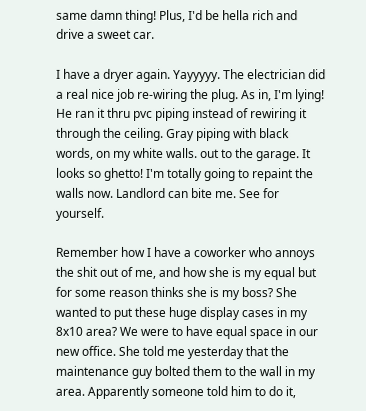same damn thing! Plus, I'd be hella rich and drive a sweet car.

I have a dryer again. Yayyyyy. The electrician did a real nice job re-wiring the plug. As in, I'm lying! He ran it thru pvc piping instead of rewiring it through the ceiling. Gray piping with black words, on my white walls. out to the garage. It looks so ghetto! I'm totally going to repaint the walls now. Landlord can bite me. See for yourself.

Remember how I have a coworker who annoys the shit out of me, and how she is my equal but for some reason thinks she is my boss? She wanted to put these huge display cases in my 8x10 area? We were to have equal space in our new office. She told me yesterday that the maintenance guy bolted them to the wall in my area. Apparently someone told him to do it,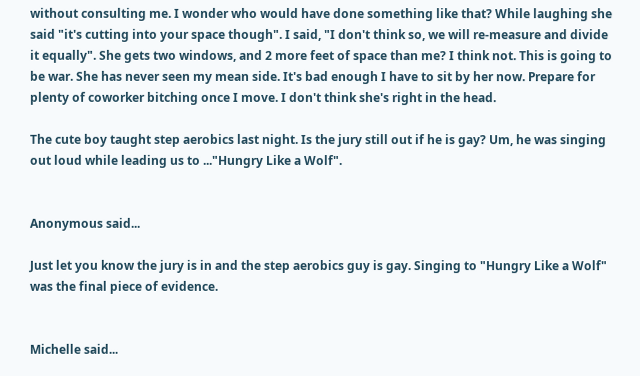without consulting me. I wonder who would have done something like that? While laughing she said "it's cutting into your space though". I said, "I don't think so, we will re-measure and divide it equally". She gets two windows, and 2 more feet of space than me? I think not. This is going to be war. She has never seen my mean side. It's bad enough I have to sit by her now. Prepare for plenty of coworker bitching once I move. I don't think she's right in the head.

The cute boy taught step aerobics last night. Is the jury still out if he is gay? Um, he was singing out loud while leading us to ..."Hungry Like a Wolf".


Anonymous said...

Just let you know the jury is in and the step aerobics guy is gay. Singing to "Hungry Like a Wolf" was the final piece of evidence.


Michelle said...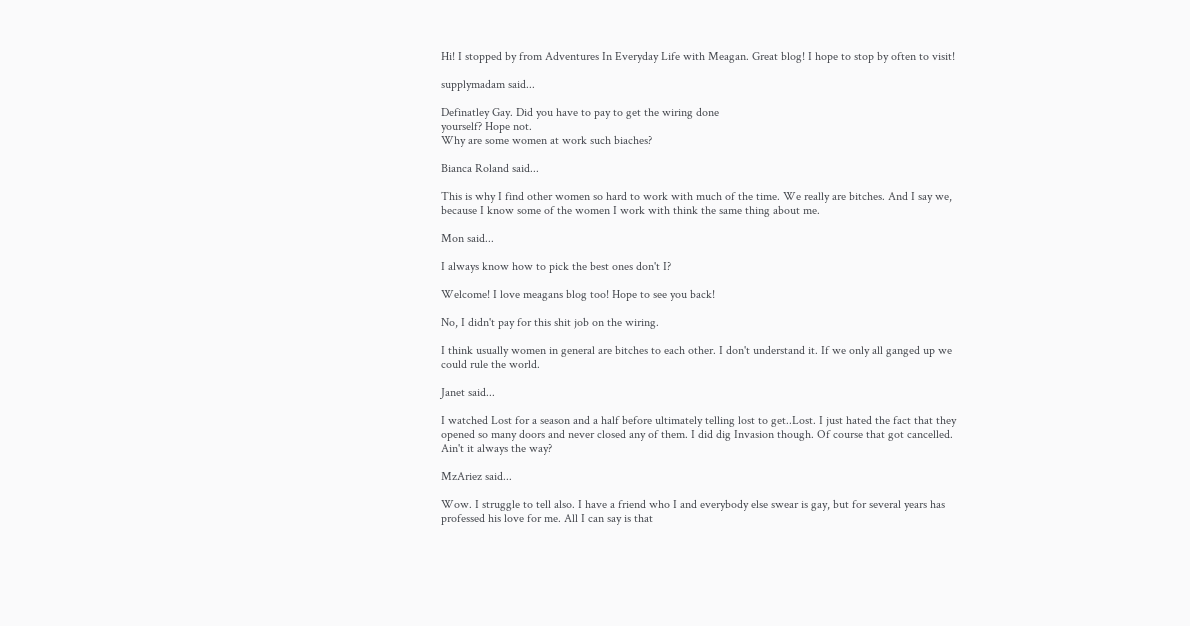Hi! I stopped by from Adventures In Everyday Life with Meagan. Great blog! I hope to stop by often to visit!

supplymadam said...

Definatley Gay. Did you have to pay to get the wiring done
yourself? Hope not.
Why are some women at work such biaches?

Bianca Roland said...

This is why I find other women so hard to work with much of the time. We really are bitches. And I say we, because I know some of the women I work with think the same thing about me.

Mon said...

I always know how to pick the best ones don't I?

Welcome! I love meagans blog too! Hope to see you back!

No, I didn't pay for this shit job on the wiring.

I think usually women in general are bitches to each other. I don't understand it. If we only all ganged up we could rule the world.

Janet said...

I watched Lost for a season and a half before ultimately telling lost to get..Lost. I just hated the fact that they opened so many doors and never closed any of them. I did dig Invasion though. Of course that got cancelled. Ain't it always the way?

MzAriez said...

Wow. I struggle to tell also. I have a friend who I and everybody else swear is gay, but for several years has professed his love for me. All I can say is that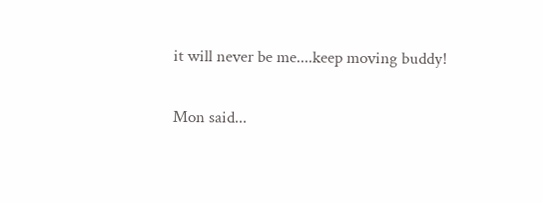it will never be me....keep moving buddy!

Mon said...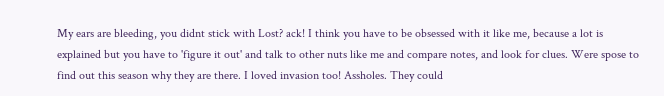My ears are bleeding, you didnt stick with Lost? ack! I think you have to be obsessed with it like me, because a lot is explained but you have to 'figure it out' and talk to other nuts like me and compare notes, and look for clues. Were spose to find out this season why they are there. I loved invasion too! Assholes. They could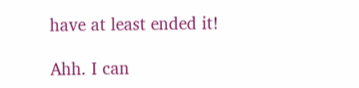have at least ended it!

Ahh. I can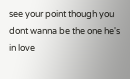see your point though you dont wanna be the one he's in love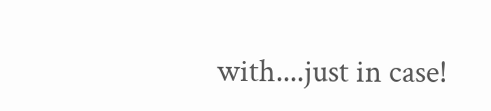with....just in case!